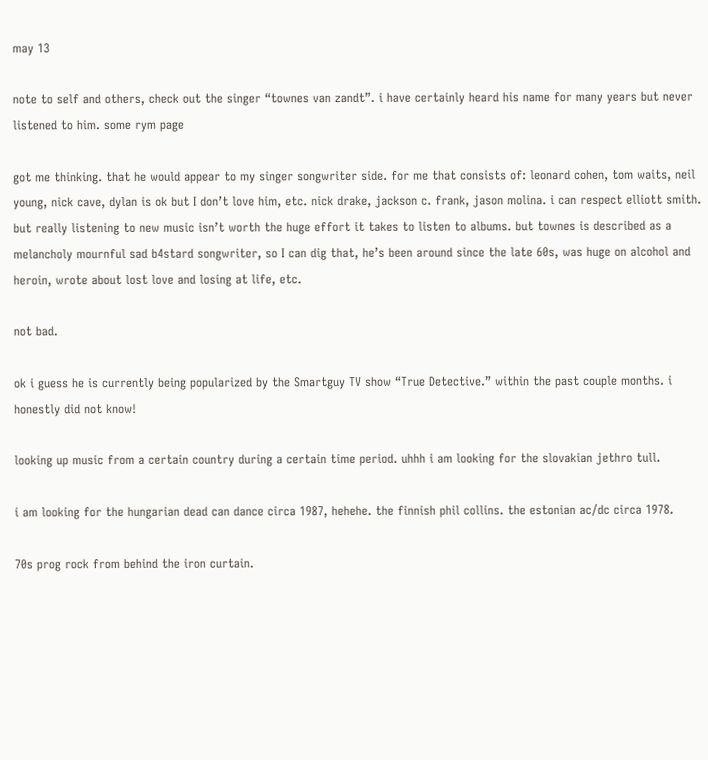may 13

note to self and others, check out the singer “townes van zandt”. i have certainly heard his name for many years but never listened to him. some rym page

got me thinking. that he would appear to my singer songwriter side. for me that consists of: leonard cohen, tom waits, neil young, nick cave, dylan is ok but I don’t love him, etc. nick drake, jackson c. frank, jason molina. i can respect elliott smith. but really listening to new music isn’t worth the huge effort it takes to listen to albums. but townes is described as a melancholy mournful sad b4stard songwriter, so I can dig that, he’s been around since the late 60s, was huge on alcohol and heroin, wrote about lost love and losing at life, etc.

not bad.

ok i guess he is currently being popularized by the Smartguy TV show “True Detective.” within the past couple months. i honestly did not know!

looking up music from a certain country during a certain time period. uhhh i am looking for the slovakian jethro tull.

i am looking for the hungarian dead can dance circa 1987, hehehe. the finnish phil collins. the estonian ac/dc circa 1978.

70s prog rock from behind the iron curtain.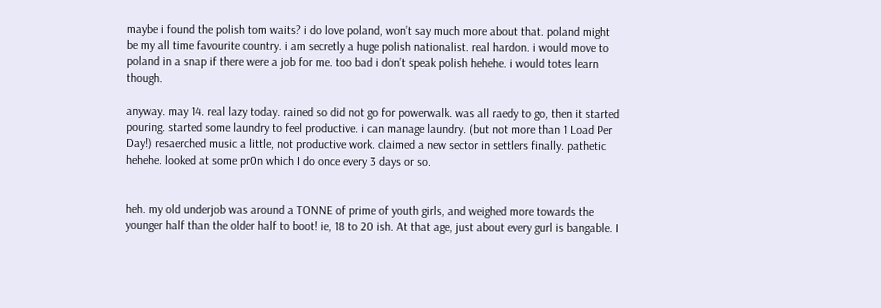maybe i found the polish tom waits? i do love poland, won’t say much more about that. poland might be my all time favourite country. i am secretly a huge polish nationalist. real hardon. i would move to poland in a snap if there were a job for me. too bad i don’t speak polish hehehe. i would totes learn though.

anyway. may 14. real lazy today. rained so did not go for powerwalk. was all raedy to go, then it started pouring. started some laundry to feel productive. i can manage laundry. (but not more than 1 Load Per Day!) resaerched music a little, not productive work. claimed a new sector in settlers finally. pathetic hehehe. looked at some pr0n which I do once every 3 days or so.


heh. my old underjob was around a TONNE of prime of youth girls, and weighed more towards the younger half than the older half to boot! ie, 18 to 20 ish. At that age, just about every gurl is bangable. I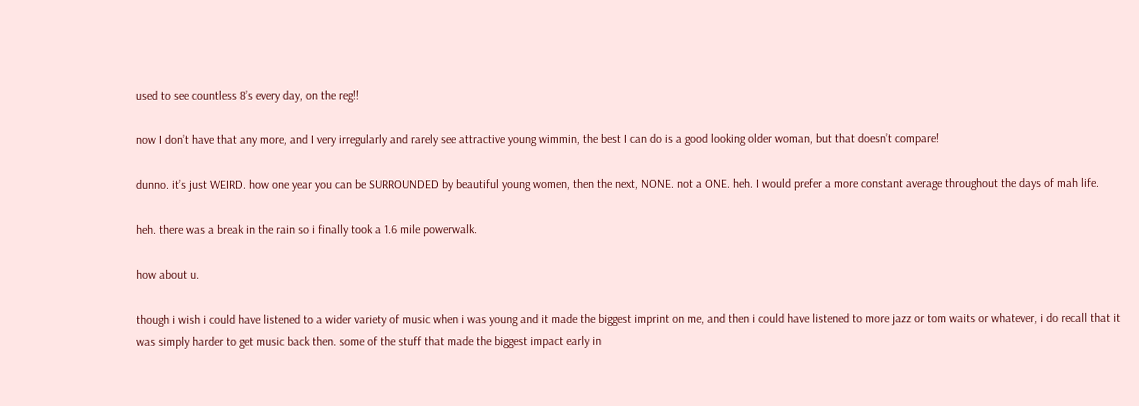used to see countless 8’s every day, on the reg!!

now I don’t have that any more, and I very irregularly and rarely see attractive young wimmin, the best I can do is a good looking older woman, but that doesn’t compare!

dunno. it’s just WEIRD. how one year you can be SURROUNDED by beautiful young women, then the next, NONE. not a ONE. heh. I would prefer a more constant average throughout the days of mah life.

heh. there was a break in the rain so i finally took a 1.6 mile powerwalk.

how about u.

though i wish i could have listened to a wider variety of music when i was young and it made the biggest imprint on me, and then i could have listened to more jazz or tom waits or whatever, i do recall that it was simply harder to get music back then. some of the stuff that made the biggest impact early in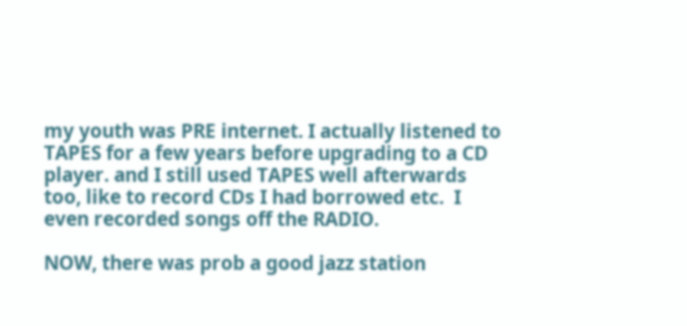my youth was PRE internet. I actually listened to TAPES for a few years before upgrading to a CD player. and I still used TAPES well afterwards too, like to record CDs I had borrowed etc.  I even recorded songs off the RADIO.

NOW, there was prob a good jazz station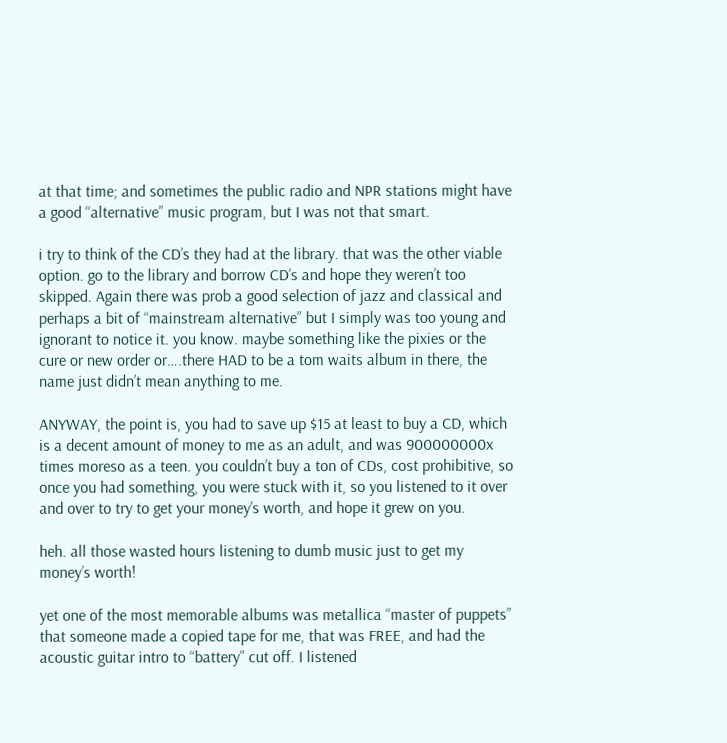at that time; and sometimes the public radio and NPR stations might have a good “alternative” music program, but I was not that smart.

i try to think of the CD’s they had at the library. that was the other viable option. go to the library and borrow CD’s and hope they weren’t too skipped. Again there was prob a good selection of jazz and classical and perhaps a bit of “mainstream alternative” but I simply was too young and ignorant to notice it. you know. maybe something like the pixies or the cure or new order or….there HAD to be a tom waits album in there, the name just didn’t mean anything to me.

ANYWAY, the point is, you had to save up $15 at least to buy a CD, which is a decent amount of money to me as an adult, and was 900000000x times moreso as a teen. you couldn’t buy a ton of CDs, cost prohibitive, so once you had something, you were stuck with it, so you listened to it over and over to try to get your money’s worth, and hope it grew on you.

heh. all those wasted hours listening to dumb music just to get my money’s worth!

yet one of the most memorable albums was metallica “master of puppets” that someone made a copied tape for me, that was FREE, and had the acoustic guitar intro to “battery” cut off. I listened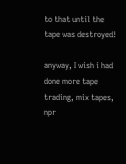to that until the tape was destroyed!

anyway, I wish i had done more tape trading, mix tapes, npr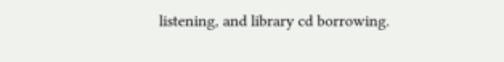listening, and library cd borrowing.